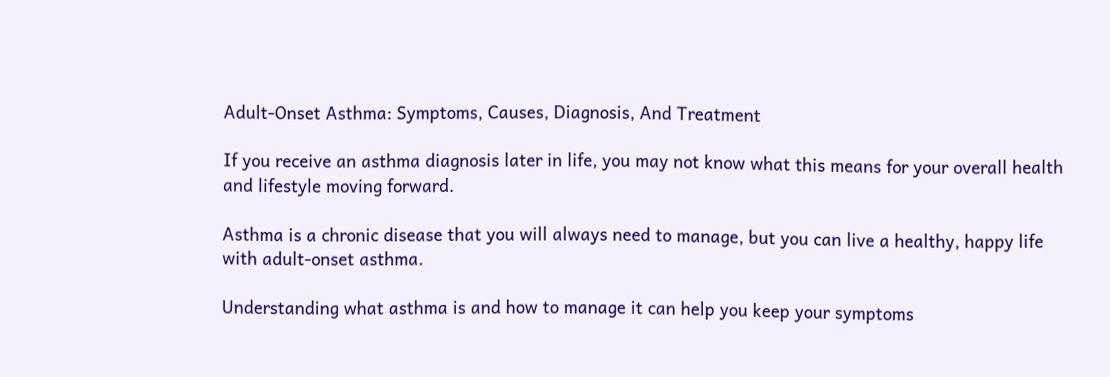Adult-Onset Asthma: Symptoms, Causes, Diagnosis, And Treatment

If you receive an asthma diagnosis later in life, you may not know what this means for your overall health and lifestyle moving forward.

Asthma is a chronic disease that you will always need to manage, but you can live a healthy, happy life with adult-onset asthma.

Understanding what asthma is and how to manage it can help you keep your symptoms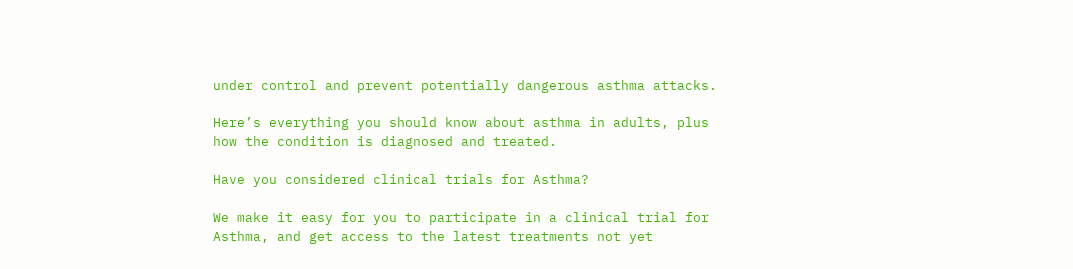under control and prevent potentially dangerous asthma attacks.

Here’s everything you should know about asthma in adults, plus how the condition is diagnosed and treated.

Have you considered clinical trials for Asthma?

We make it easy for you to participate in a clinical trial for Asthma, and get access to the latest treatments not yet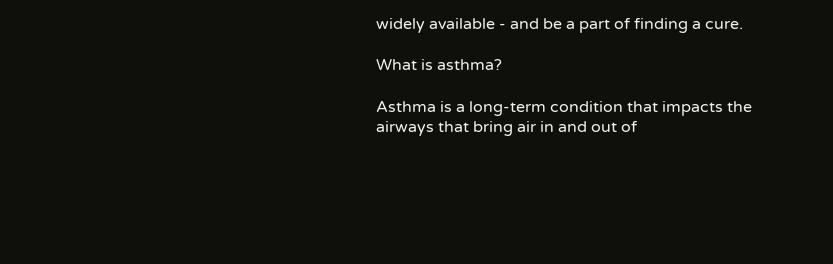widely available - and be a part of finding a cure.

What is asthma?

Asthma is a long-term condition that impacts the airways that bring air in and out of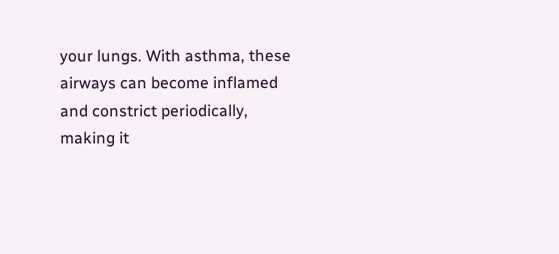your lungs. With asthma, these airways can become inflamed and constrict periodically, making it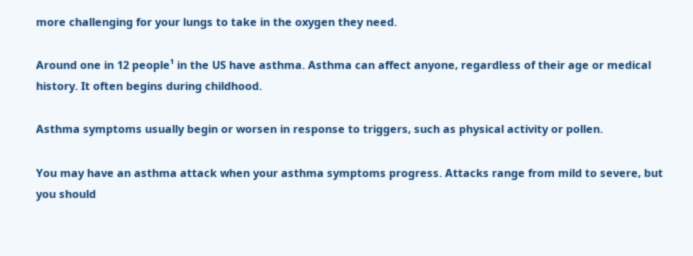more challenging for your lungs to take in the oxygen they need.

Around one in 12 people¹ in the US have asthma. Asthma can affect anyone, regardless of their age or medical history. It often begins during childhood.

Asthma symptoms usually begin or worsen in response to triggers, such as physical activity or pollen.

You may have an asthma attack when your asthma symptoms progress. Attacks range from mild to severe, but you should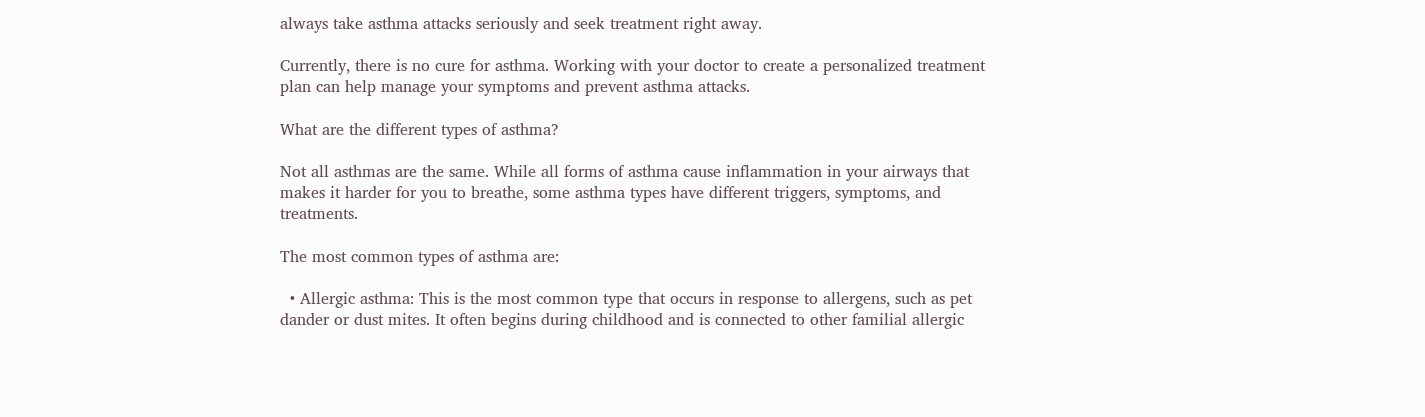always take asthma attacks seriously and seek treatment right away.

Currently, there is no cure for asthma. Working with your doctor to create a personalized treatment plan can help manage your symptoms and prevent asthma attacks.

What are the different types of asthma?

Not all asthmas are the same. While all forms of asthma cause inflammation in your airways that makes it harder for you to breathe, some asthma types have different triggers, symptoms, and treatments.

The most common types of asthma are:

  • Allergic asthma: This is the most common type that occurs in response to allergens, such as pet dander or dust mites. It often begins during childhood and is connected to other familial allergic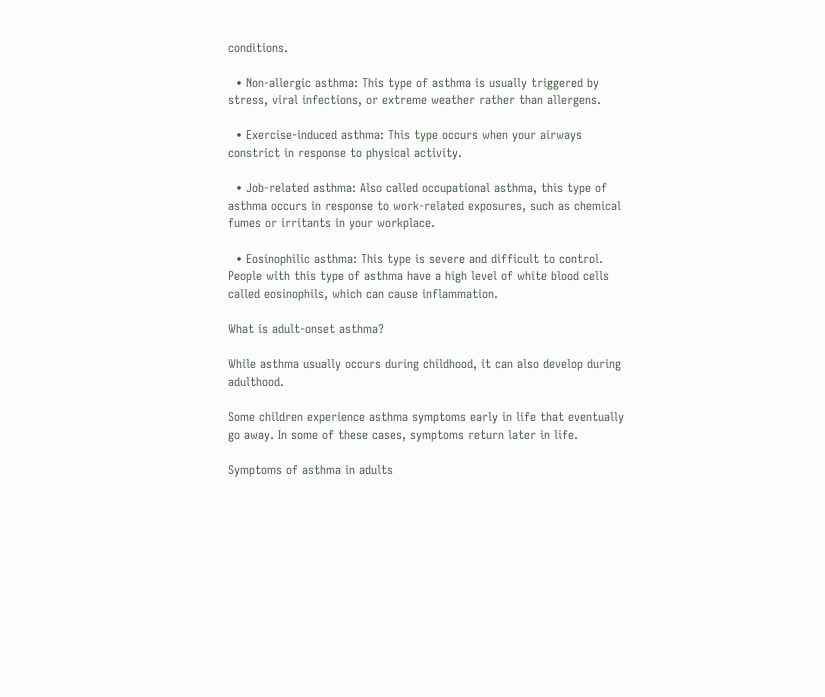conditions.

  • Non-allergic asthma: This type of asthma is usually triggered by stress, viral infections, or extreme weather rather than allergens.

  • Exercise-induced asthma: This type occurs when your airways constrict in response to physical activity.

  • Job-related asthma: Also called occupational asthma, this type of asthma occurs in response to work-related exposures, such as chemical fumes or irritants in your workplace.

  • Eosinophilic asthma: This type is severe and difficult to control. People with this type of asthma have a high level of white blood cells called eosinophils, which can cause inflammation.

What is adult-onset asthma?

While asthma usually occurs during childhood, it can also develop during adulthood.

Some children experience asthma symptoms early in life that eventually go away. In some of these cases, symptoms return later in life.

Symptoms of asthma in adults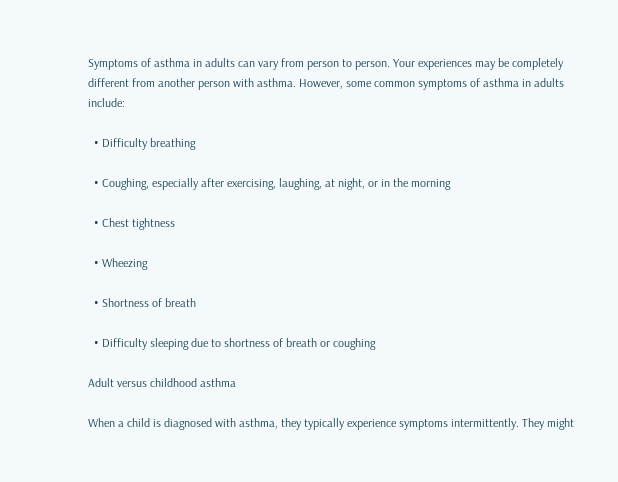Symptoms of asthma in adults can vary from person to person. Your experiences may be completely different from another person with asthma. However, some common symptoms of asthma in adults include:

  • Difficulty breathing

  • Coughing, especially after exercising, laughing, at night, or in the morning

  • Chest tightness

  • Wheezing

  • Shortness of breath

  • Difficulty sleeping due to shortness of breath or coughing

Adult versus childhood asthma

When a child is diagnosed with asthma, they typically experience symptoms intermittently. They might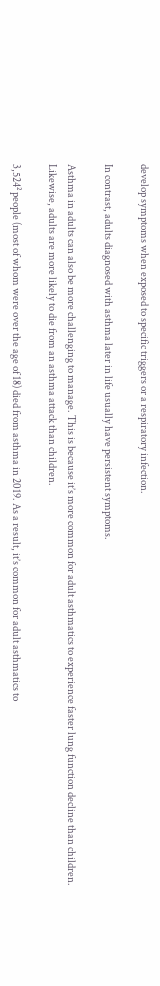develop symptoms when exposed to specific triggers or a respiratory infection.

In contrast, adults diagnosed with asthma later in life usually have persistent symptoms.

Asthma in adults can also be more challenging to manage. This is because it’s more common for adult asthmatics to experience faster lung function decline than children. Likewise, adults are more likely to die from an asthma attack than children.

3,524² people (most of whom were over the age of 18) died from asthma in 2019. As a result, it’s common for adult asthmatics to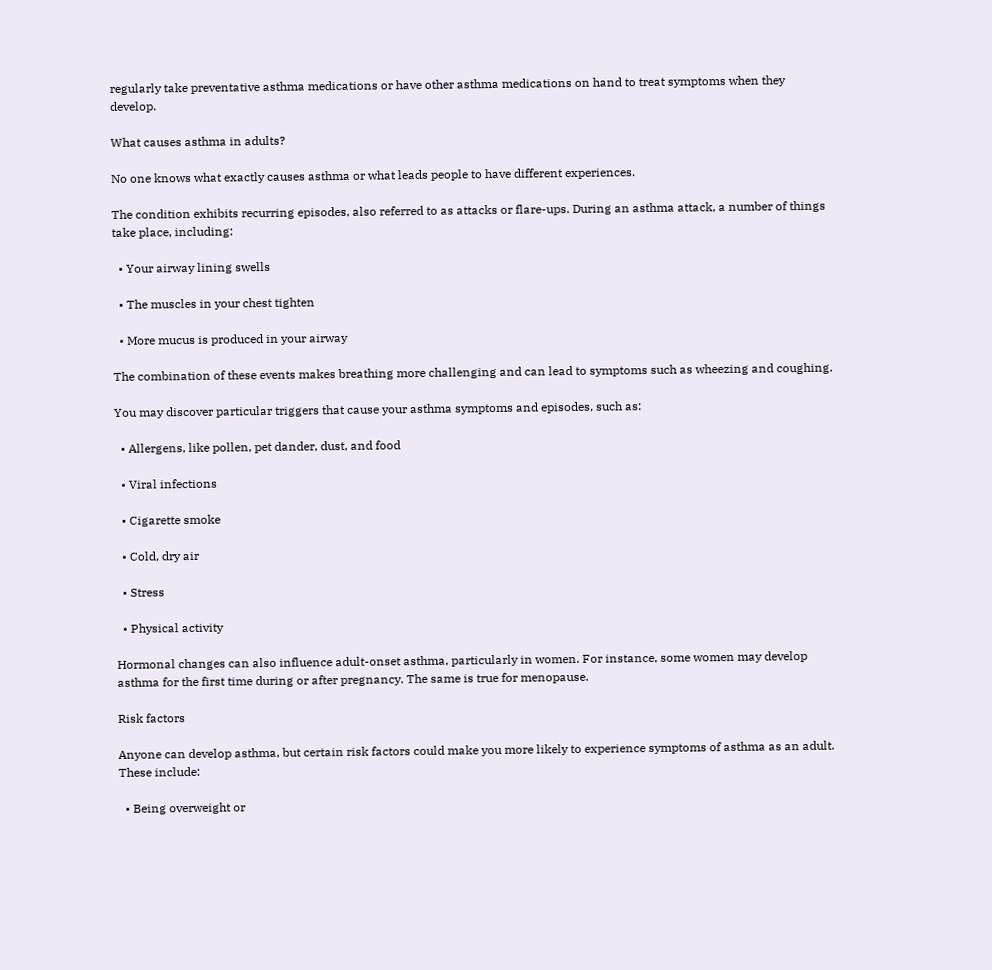regularly take preventative asthma medications or have other asthma medications on hand to treat symptoms when they develop.

What causes asthma in adults?

No one knows what exactly causes asthma or what leads people to have different experiences.

The condition exhibits recurring episodes, also referred to as attacks or flare-ups. During an asthma attack, a number of things take place, including:

  • Your airway lining swells

  • The muscles in your chest tighten

  • More mucus is produced in your airway

The combination of these events makes breathing more challenging and can lead to symptoms such as wheezing and coughing.

You may discover particular triggers that cause your asthma symptoms and episodes, such as:

  • Allergens, like pollen, pet dander, dust, and food

  • Viral infections

  • Cigarette smoke

  • Cold, dry air

  • Stress

  • Physical activity

Hormonal changes can also influence adult-onset asthma, particularly in women. For instance, some women may develop asthma for the first time during or after pregnancy. The same is true for menopause.

Risk factors

Anyone can develop asthma, but certain risk factors could make you more likely to experience symptoms of asthma as an adult. These include:

  • Being overweight or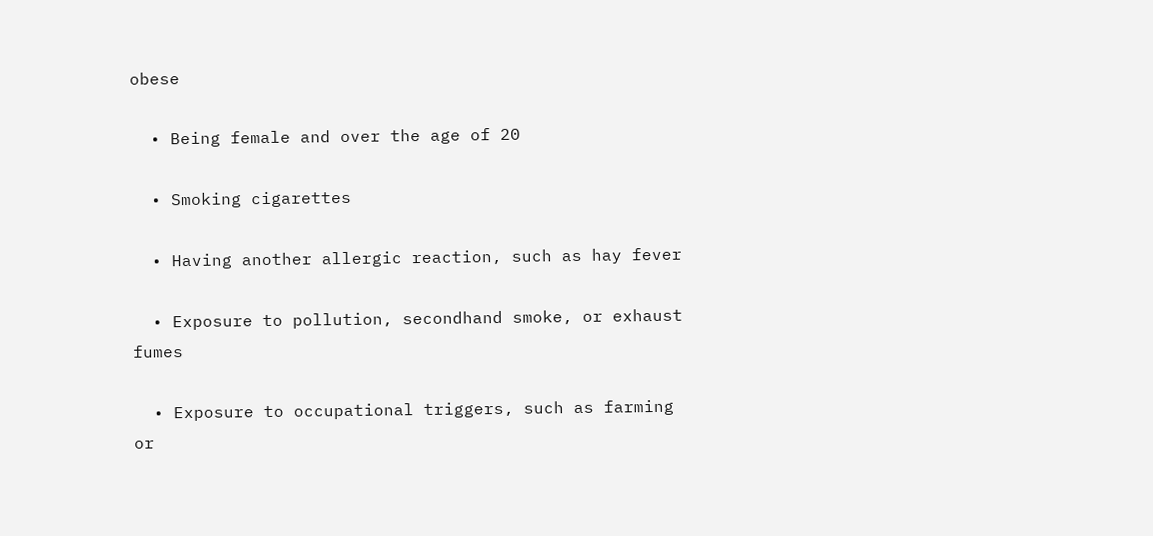obese

  • Being female and over the age of 20

  • Smoking cigarettes

  • Having another allergic reaction, such as hay fever

  • Exposure to pollution, secondhand smoke, or exhaust fumes

  • Exposure to occupational triggers, such as farming or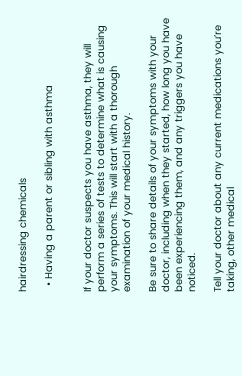hairdressing chemicals

  • Having a parent or sibling with asthma


If your doctor suspects you have asthma, they will perform a series of tests to determine what is causing your symptoms. This will start with a thorough examination of your medical history.

Be sure to share details of your symptoms with your doctor, including when they started, how long you have been experiencing them, and any triggers you have noticed.

Tell your doctor about any current medications you’re taking, other medical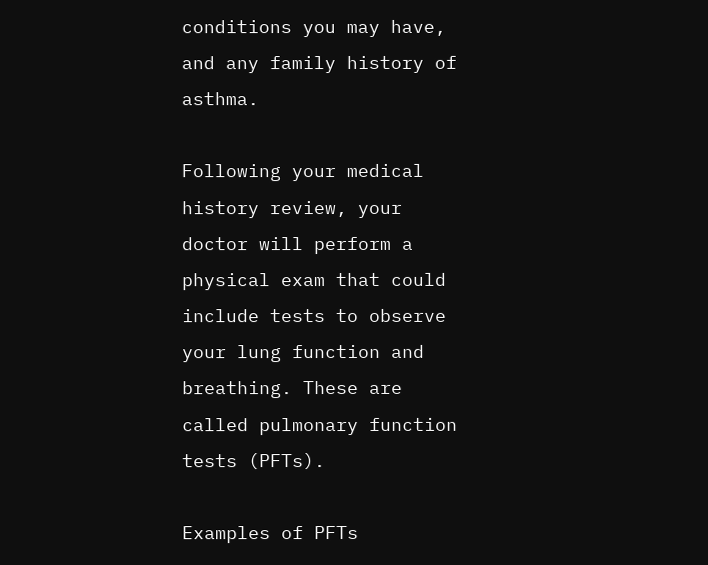conditions you may have, and any family history of asthma.

Following your medical history review, your doctor will perform a physical exam that could include tests to observe your lung function and breathing. These are called pulmonary function tests (PFTs).

Examples of PFTs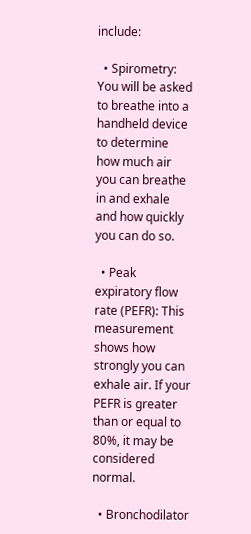include:

  • Spirometry: You will be asked to breathe into a handheld device to determine how much air you can breathe in and exhale and how quickly you can do so.

  • Peak expiratory flow rate (PEFR): This measurement shows how strongly you can exhale air. If your PEFR is greater than or equal to 80%, it may be considered normal.

  • Bronchodilator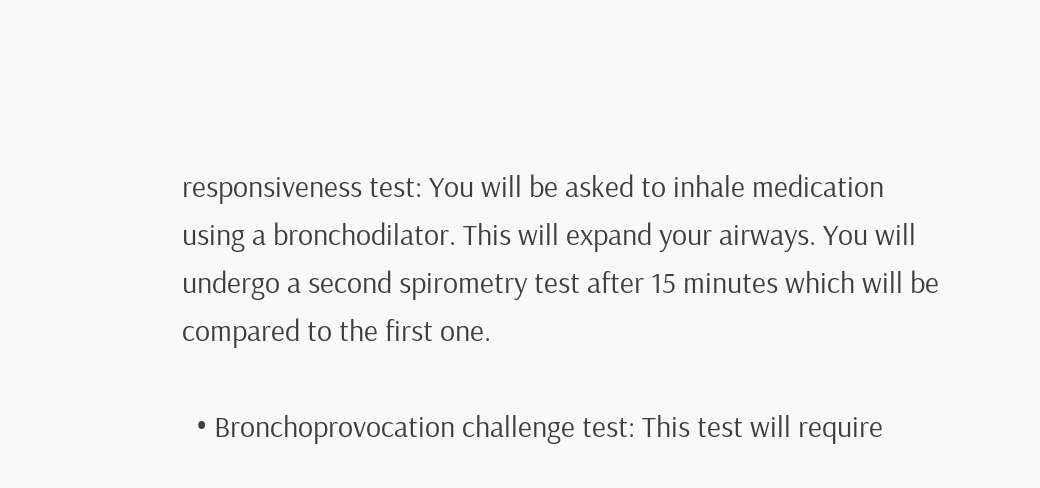responsiveness test: You will be asked to inhale medication using a bronchodilator. This will expand your airways. You will undergo a second spirometry test after 15 minutes which will be compared to the first one.

  • Bronchoprovocation challenge test: This test will require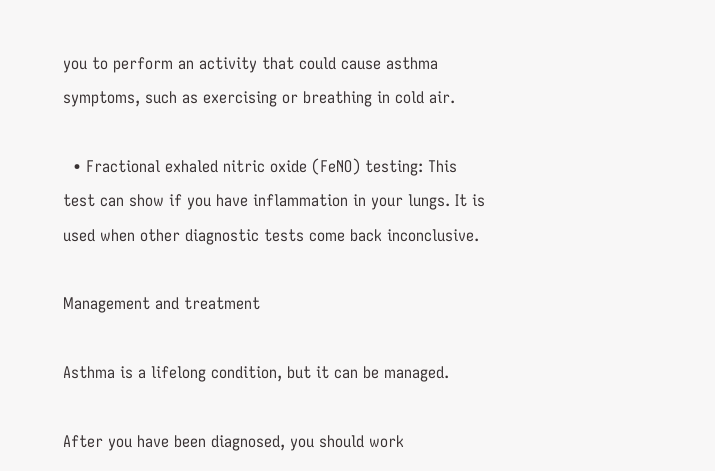you to perform an activity that could cause asthma symptoms, such as exercising or breathing in cold air.

  • Fractional exhaled nitric oxide (FeNO) testing: This test can show if you have inflammation in your lungs. It is used when other diagnostic tests come back inconclusive.

Management and treatment

Asthma is a lifelong condition, but it can be managed.

After you have been diagnosed, you should work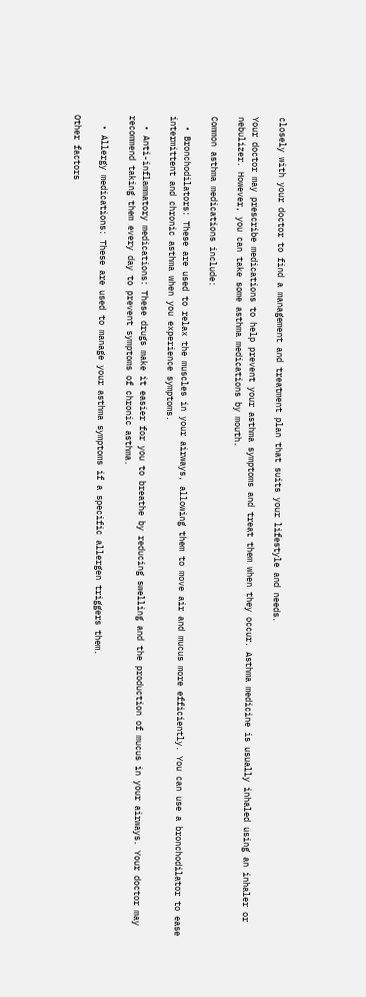closely with your doctor to find a management and treatment plan that suits your lifestyle and needs.

Your doctor may prescribe medications to help prevent your asthma symptoms and treat them when they occur. Asthma medicine is usually inhaled using an inhaler or nebulizer. However, you can take some asthma medications by mouth.

Common asthma medications include:

  • Bronchodilators: These are used to relax the muscles in your airways, allowing them to move air and mucus more efficiently. You can use a bronchodilator to ease intermittent and chronic asthma when you experience symptoms.

  • Anti-inflammatory medications: These drugs make it easier for you to breathe by reducing swelling and the production of mucus in your airways. Your doctor may recommend taking them every day to prevent symptoms of chronic asthma.

  • Allergy medications: These are used to manage your asthma symptoms if a specific allergen triggers them.

Other factors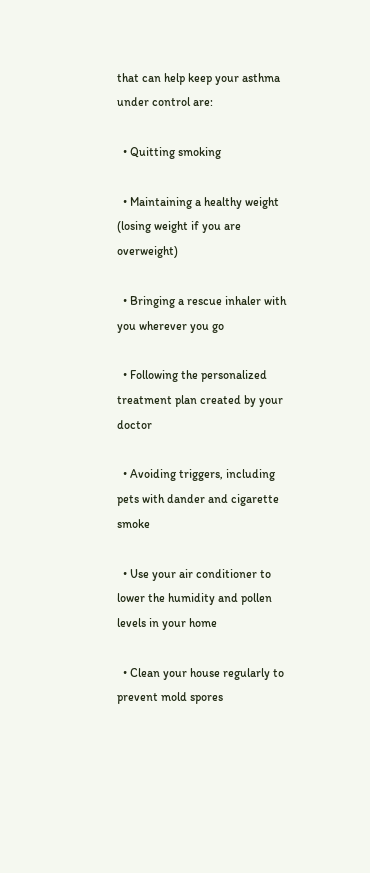that can help keep your asthma under control are:

  • Quitting smoking

  • Maintaining a healthy weight (losing weight if you are overweight)

  • Bringing a rescue inhaler with you wherever you go

  • Following the personalized treatment plan created by your doctor

  • Avoiding triggers, including pets with dander and cigarette smoke

  • Use your air conditioner to lower the humidity and pollen levels in your home

  • Clean your house regularly to prevent mold spores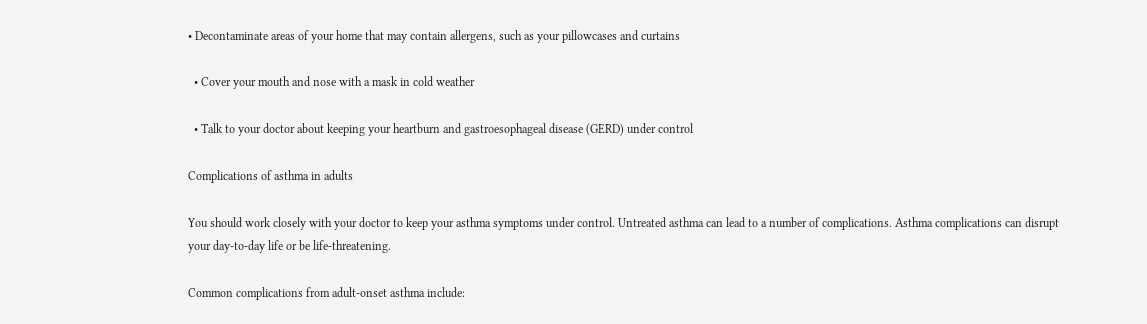• Decontaminate areas of your home that may contain allergens, such as your pillowcases and curtains

  • Cover your mouth and nose with a mask in cold weather

  • Talk to your doctor about keeping your heartburn and gastroesophageal disease (GERD) under control

Complications of asthma in adults

You should work closely with your doctor to keep your asthma symptoms under control. Untreated asthma can lead to a number of complications. Asthma complications can disrupt your day-to-day life or be life-threatening.

Common complications from adult-onset asthma include: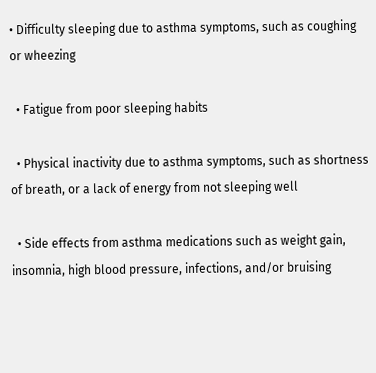• Difficulty sleeping due to asthma symptoms, such as coughing or wheezing

  • Fatigue from poor sleeping habits

  • Physical inactivity due to asthma symptoms, such as shortness of breath, or a lack of energy from not sleeping well

  • Side effects from asthma medications such as weight gain, insomnia, high blood pressure, infections, and/or bruising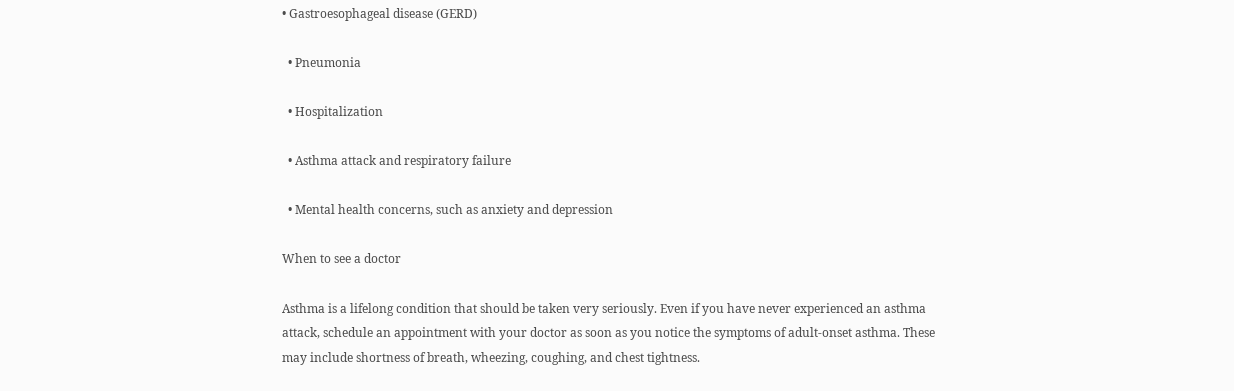• Gastroesophageal disease (GERD)

  • Pneumonia

  • Hospitalization

  • Asthma attack and respiratory failure

  • Mental health concerns, such as anxiety and depression

When to see a doctor

Asthma is a lifelong condition that should be taken very seriously. Even if you have never experienced an asthma attack, schedule an appointment with your doctor as soon as you notice the symptoms of adult-onset asthma. These may include shortness of breath, wheezing, coughing, and chest tightness.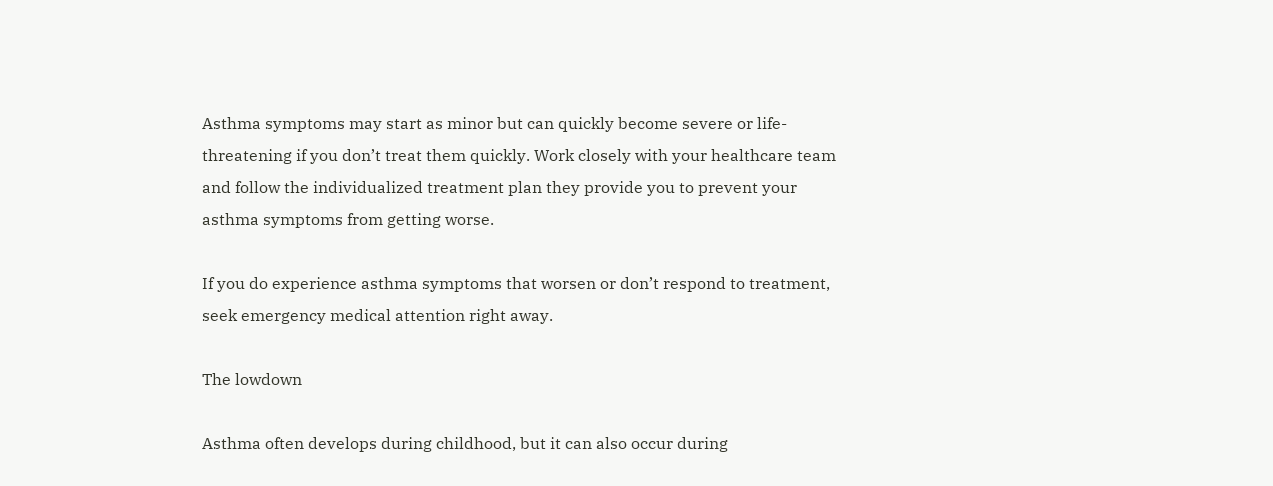Asthma symptoms may start as minor but can quickly become severe or life-threatening if you don’t treat them quickly. Work closely with your healthcare team and follow the individualized treatment plan they provide you to prevent your asthma symptoms from getting worse.

If you do experience asthma symptoms that worsen or don’t respond to treatment, seek emergency medical attention right away.

The lowdown

Asthma often develops during childhood, but it can also occur during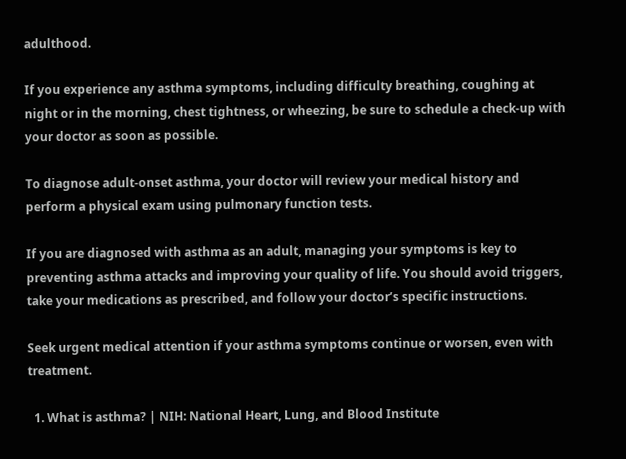adulthood.

If you experience any asthma symptoms, including difficulty breathing, coughing at night or in the morning, chest tightness, or wheezing, be sure to schedule a check-up with your doctor as soon as possible.

To diagnose adult-onset asthma, your doctor will review your medical history and perform a physical exam using pulmonary function tests.

If you are diagnosed with asthma as an adult, managing your symptoms is key to preventing asthma attacks and improving your quality of life. You should avoid triggers, take your medications as prescribed, and follow your doctor’s specific instructions.

Seek urgent medical attention if your asthma symptoms continue or worsen, even with treatment.

  1. What is asthma? | NIH: National Heart, Lung, and Blood Institute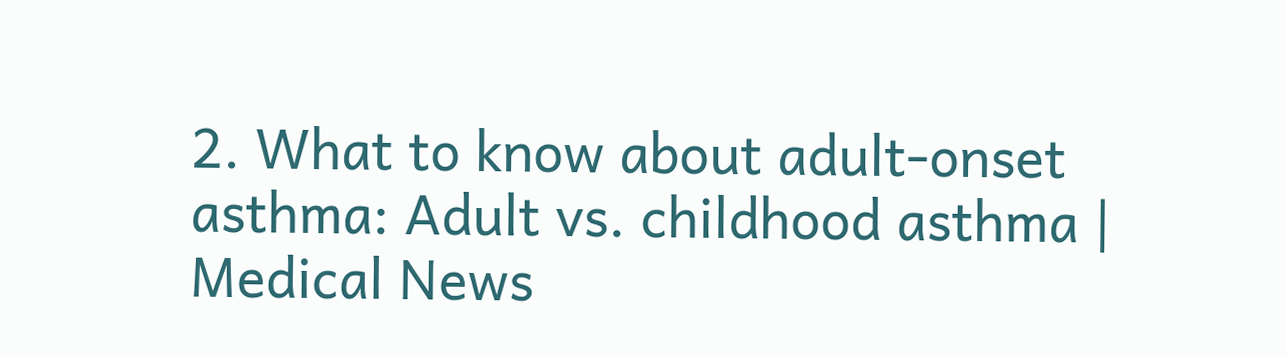2. What to know about adult-onset asthma: Adult vs. childhood asthma | Medical News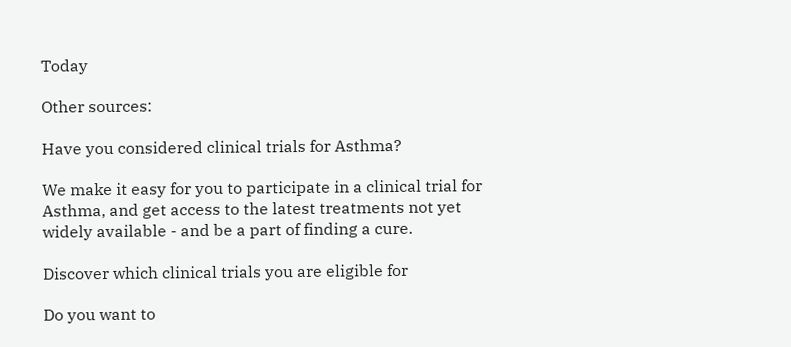Today

Other sources:

Have you considered clinical trials for Asthma?

We make it easy for you to participate in a clinical trial for Asthma, and get access to the latest treatments not yet widely available - and be a part of finding a cure.

Discover which clinical trials you are eligible for

Do you want to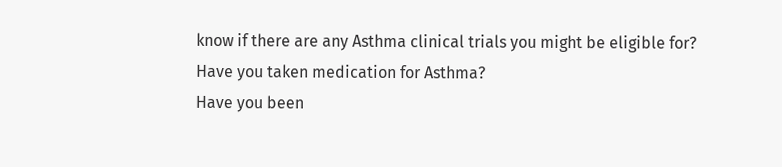know if there are any Asthma clinical trials you might be eligible for?
Have you taken medication for Asthma?
Have you been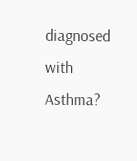diagnosed with Asthma?